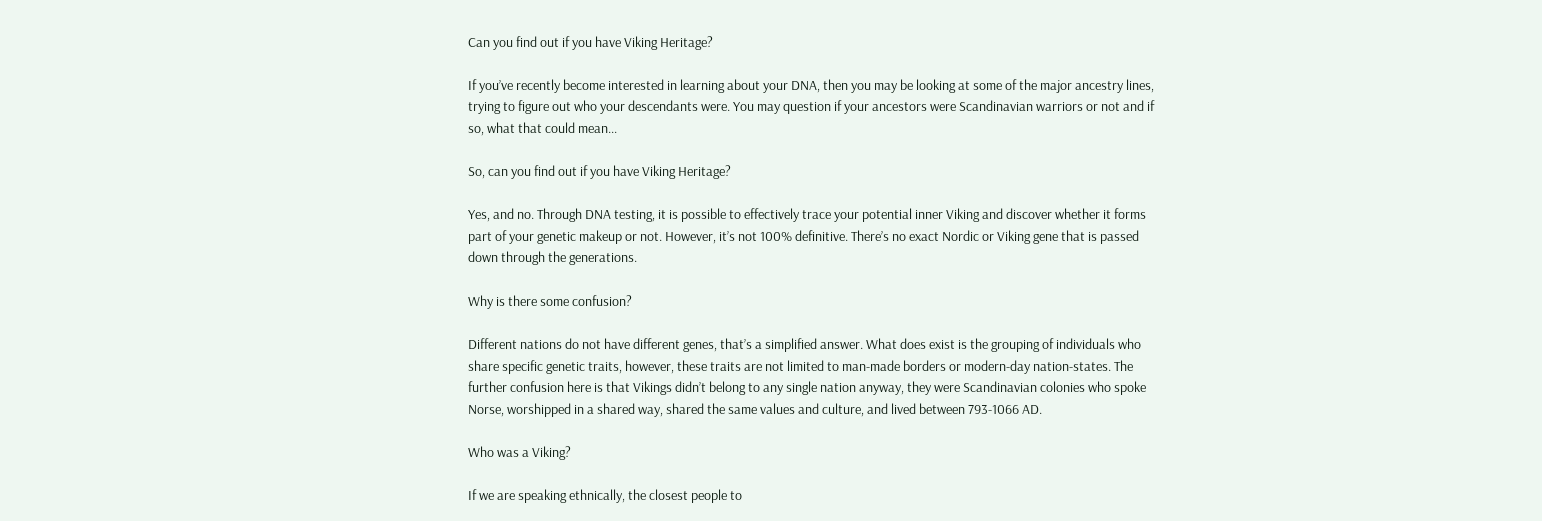Can you find out if you have Viking Heritage?

If you’ve recently become interested in learning about your DNA, then you may be looking at some of the major ancestry lines, trying to figure out who your descendants were. You may question if your ancestors were Scandinavian warriors or not and if so, what that could mean...

So, can you find out if you have Viking Heritage?

Yes, and no. Through DNA testing, it is possible to effectively trace your potential inner Viking and discover whether it forms part of your genetic makeup or not. However, it’s not 100% definitive. There’s no exact Nordic or Viking gene that is passed down through the generations.

Why is there some confusion?

Different nations do not have different genes, that’s a simplified answer. What does exist is the grouping of individuals who share specific genetic traits, however, these traits are not limited to man-made borders or modern-day nation-states. The further confusion here is that Vikings didn’t belong to any single nation anyway, they were Scandinavian colonies who spoke Norse, worshipped in a shared way, shared the same values and culture, and lived between 793-1066 AD.

Who was a Viking?

If we are speaking ethnically, the closest people to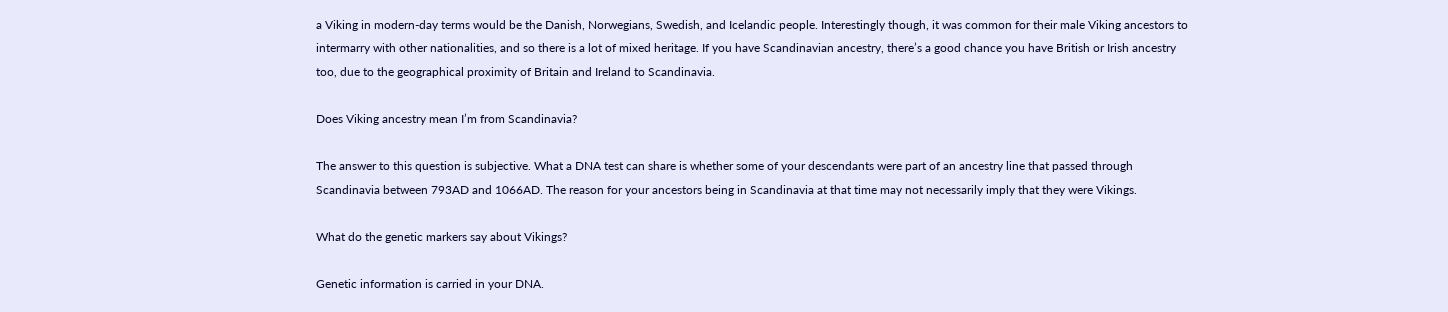a Viking in modern-day terms would be the Danish, Norwegians, Swedish, and Icelandic people. Interestingly though, it was common for their male Viking ancestors to intermarry with other nationalities, and so there is a lot of mixed heritage. If you have Scandinavian ancestry, there’s a good chance you have British or Irish ancestry too, due to the geographical proximity of Britain and Ireland to Scandinavia.

Does Viking ancestry mean I’m from Scandinavia?

The answer to this question is subjective. What a DNA test can share is whether some of your descendants were part of an ancestry line that passed through Scandinavia between 793AD and 1066AD. The reason for your ancestors being in Scandinavia at that time may not necessarily imply that they were Vikings.

What do the genetic markers say about Vikings?

Genetic information is carried in your DNA.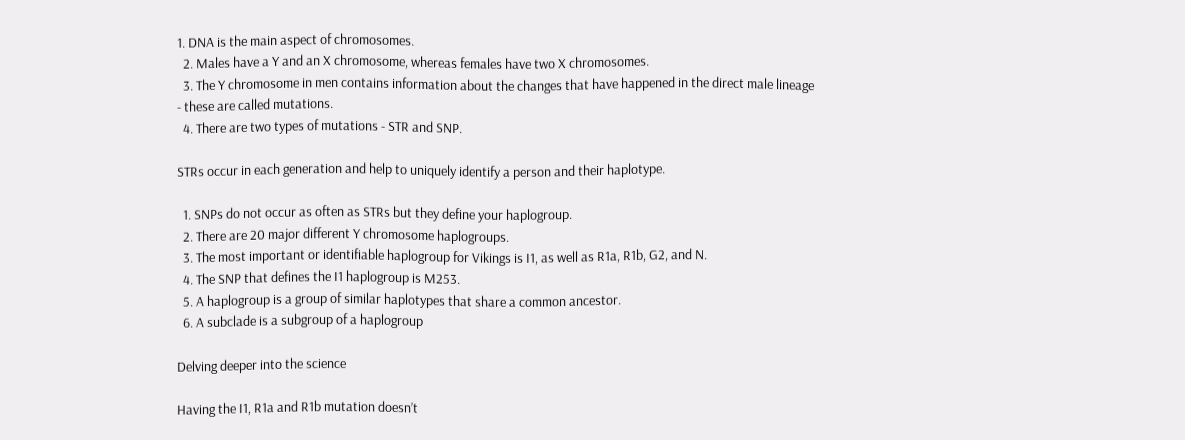1. DNA is the main aspect of chromosomes.
  2. Males have a Y and an X chromosome, whereas females have two X chromosomes.
  3. The Y chromosome in men contains information about the changes that have happened in the direct male lineage - these are called mutations.
  4. There are two types of mutations - STR and SNP.

STRs occur in each generation and help to uniquely identify a person and their haplotype.

  1. SNPs do not occur as often as STRs but they define your haplogroup.
  2. There are 20 major different Y chromosome haplogroups.
  3. The most important or identifiable haplogroup for Vikings is I1, as well as R1a, R1b, G2, and N.
  4. The SNP that defines the I1 haplogroup is M253.
  5. A haplogroup is a group of similar haplotypes that share a common ancestor.
  6. A subclade is a subgroup of a haplogroup

Delving deeper into the science

Having the I1, R1a and R1b mutation doesn’t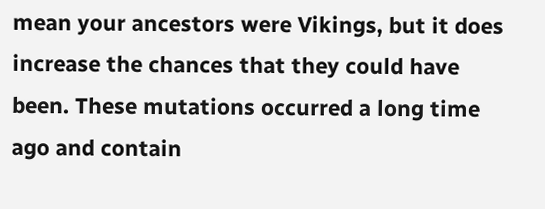mean your ancestors were Vikings, but it does increase the chances that they could have been. These mutations occurred a long time ago and contain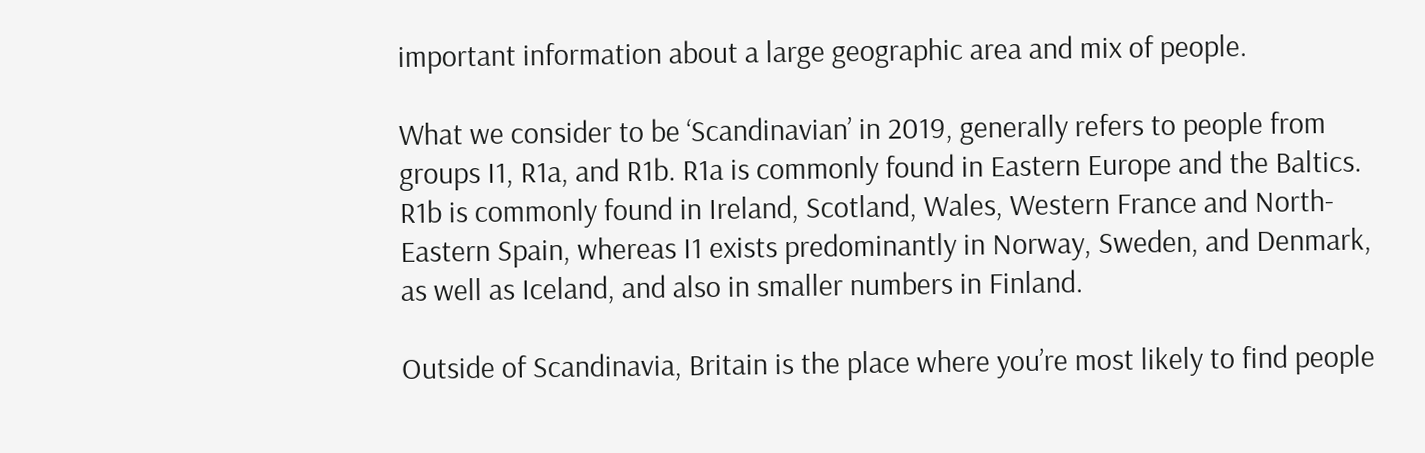important information about a large geographic area and mix of people.

What we consider to be ‘Scandinavian’ in 2019, generally refers to people from groups I1, R1a, and R1b. R1a is commonly found in Eastern Europe and the Baltics. R1b is commonly found in Ireland, Scotland, Wales, Western France and North-Eastern Spain, whereas I1 exists predominantly in Norway, Sweden, and Denmark, as well as Iceland, and also in smaller numbers in Finland.

Outside of Scandinavia, Britain is the place where you’re most likely to find people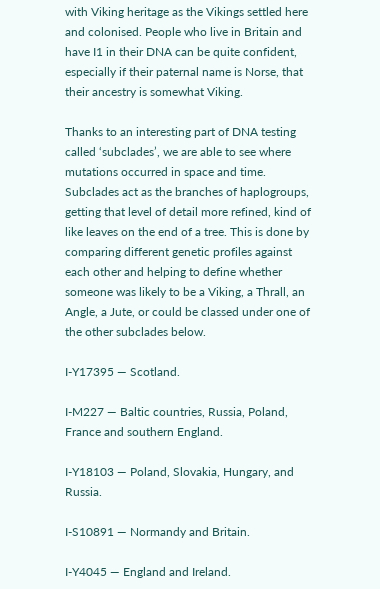with Viking heritage as the Vikings settled here and colonised. People who live in Britain and have I1 in their DNA can be quite confident, especially if their paternal name is Norse, that their ancestry is somewhat Viking.

Thanks to an interesting part of DNA testing called ‘subclades’, we are able to see where mutations occurred in space and time. Subclades act as the branches of haplogroups, getting that level of detail more refined, kind of like leaves on the end of a tree. This is done by comparing different genetic profiles against each other and helping to define whether someone was likely to be a Viking, a Thrall, an Angle, a Jute, or could be classed under one of the other subclades below.

I-Y17395 — Scotland.

I-M227 — Baltic countries, Russia, Poland, France and southern England.

I-Y18103 — Poland, Slovakia, Hungary, and Russia.

I-S10891 — Normandy and Britain.

I-Y4045 — England and Ireland.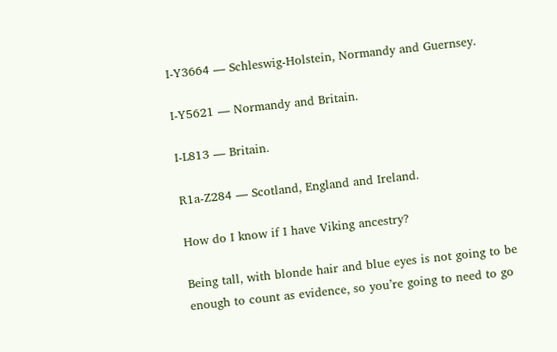I-Y3664 — Schleswig-Holstein, Normandy and Guernsey.

I-Y5621 — Normandy and Britain.

I-L813 — Britain.

R1a-Z284 — Scotland, England and Ireland.

How do I know if I have Viking ancestry?

Being tall, with blonde hair and blue eyes is not going to be enough to count as evidence, so you’re going to need to go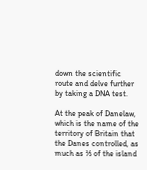down the scientific route and delve further by taking a DNA test.

At the peak of Danelaw, which is the name of the territory of Britain that the Danes controlled, as much as ⅓ of the island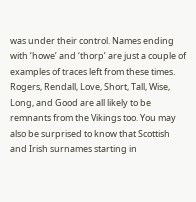was under their control. Names ending with ‘howe’ and ‘thorp’ are just a couple of examples of traces left from these times. Rogers, Rendall, Love, Short, Tall, Wise, Long, and Good are all likely to be remnants from the Vikings too. You may also be surprised to know that Scottish and Irish surnames starting in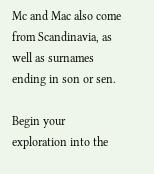Mc and Mac also come from Scandinavia, as well as surnames ending in son or sen.

Begin your exploration into the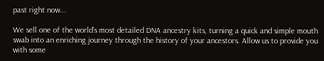past right now...

We sell one of the world’s most detailed DNA ancestry kits, turning a quick and simple mouth swab into an enriching journey through the history of your ancestors. Allow us to provide you with some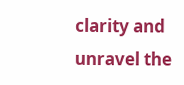clarity and unravel the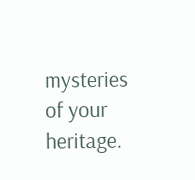mysteries of your heritage.